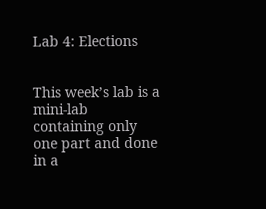Lab 4: Elections


This week’s lab is a mini-lab containing only one part and done in a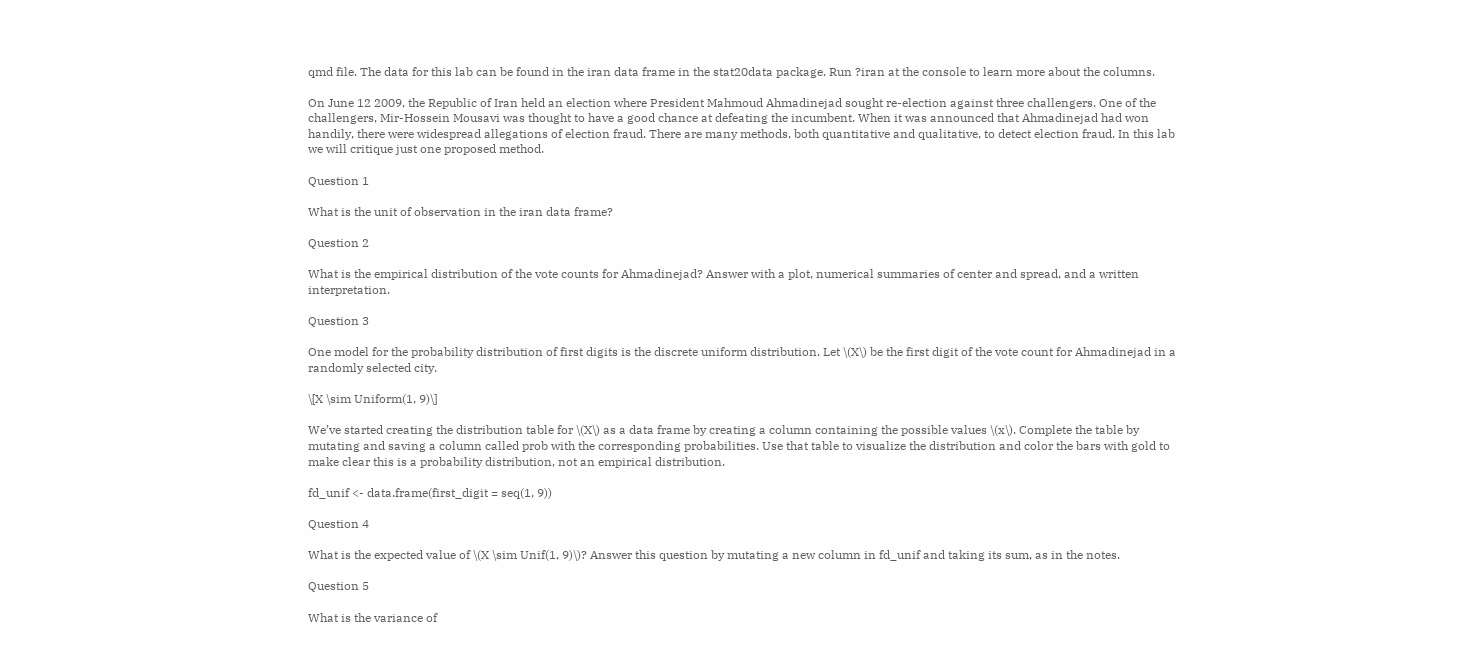qmd file. The data for this lab can be found in the iran data frame in the stat20data package. Run ?iran at the console to learn more about the columns.

On June 12 2009, the Republic of Iran held an election where President Mahmoud Ahmadinejad sought re-election against three challengers. One of the challengers, Mir-Hossein Mousavi was thought to have a good chance at defeating the incumbent. When it was announced that Ahmadinejad had won handily, there were widespread allegations of election fraud. There are many methods, both quantitative and qualitative, to detect election fraud. In this lab we will critique just one proposed method.

Question 1

What is the unit of observation in the iran data frame?

Question 2

What is the empirical distribution of the vote counts for Ahmadinejad? Answer with a plot, numerical summaries of center and spread, and a written interpretation.

Question 3

One model for the probability distribution of first digits is the discrete uniform distribution. Let \(X\) be the first digit of the vote count for Ahmadinejad in a randomly selected city.

\[X \sim Uniform(1, 9)\]

We’ve started creating the distribution table for \(X\) as a data frame by creating a column containing the possible values \(x\). Complete the table by mutating and saving a column called prob with the corresponding probabilities. Use that table to visualize the distribution and color the bars with gold to make clear this is a probability distribution, not an empirical distribution.

fd_unif <- data.frame(first_digit = seq(1, 9))

Question 4

What is the expected value of \(X \sim Unif(1, 9)\)? Answer this question by mutating a new column in fd_unif and taking its sum, as in the notes.

Question 5

What is the variance of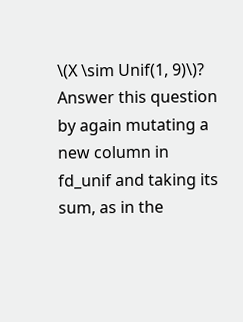\(X \sim Unif(1, 9)\)? Answer this question by again mutating a new column in fd_unif and taking its sum, as in the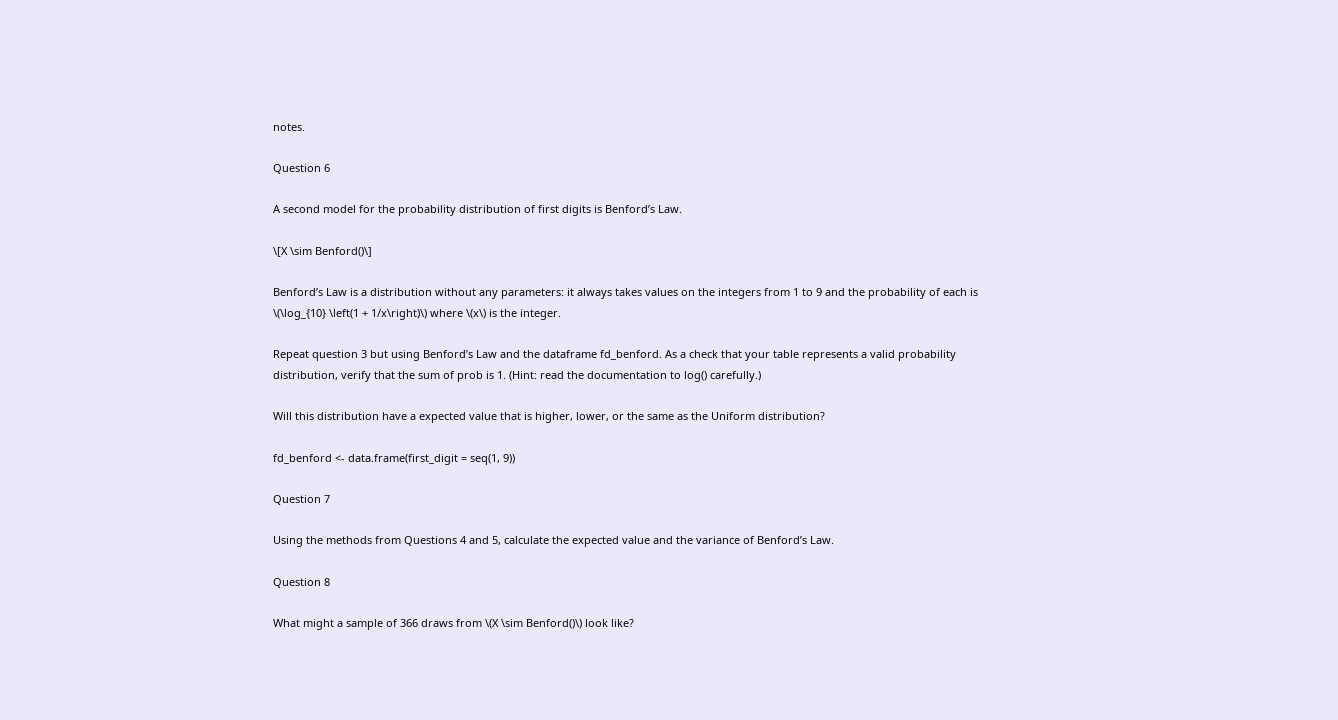notes.

Question 6

A second model for the probability distribution of first digits is Benford’s Law.

\[X \sim Benford()\]

Benford’s Law is a distribution without any parameters: it always takes values on the integers from 1 to 9 and the probability of each is \(\log_{10} \left(1 + 1/x\right)\) where \(x\) is the integer.

Repeat question 3 but using Benford’s Law and the dataframe fd_benford. As a check that your table represents a valid probability distribution, verify that the sum of prob is 1. (Hint: read the documentation to log() carefully.)

Will this distribution have a expected value that is higher, lower, or the same as the Uniform distribution?

fd_benford <- data.frame(first_digit = seq(1, 9))

Question 7

Using the methods from Questions 4 and 5, calculate the expected value and the variance of Benford’s Law.

Question 8

What might a sample of 366 draws from \(X \sim Benford()\) look like?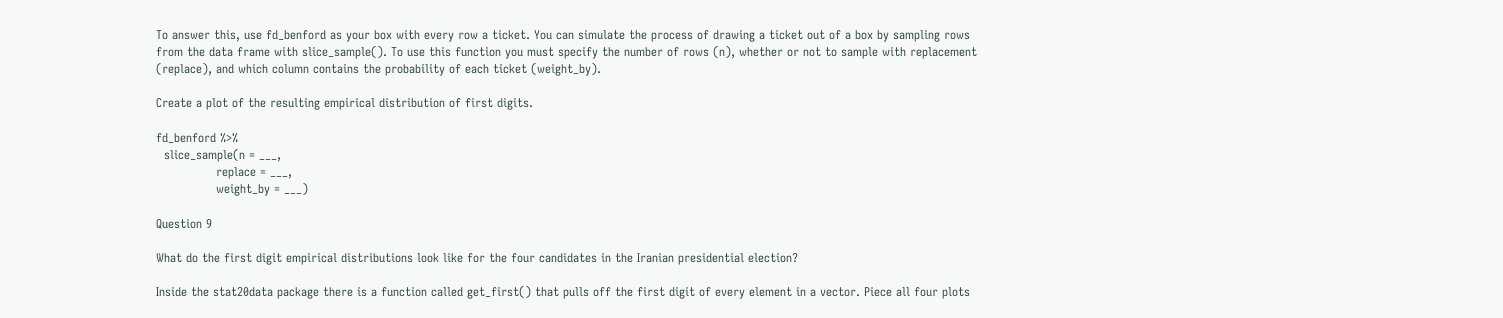To answer this, use fd_benford as your box with every row a ticket. You can simulate the process of drawing a ticket out of a box by sampling rows from the data frame with slice_sample(). To use this function you must specify the number of rows (n), whether or not to sample with replacement (replace), and which column contains the probability of each ticket (weight_by).

Create a plot of the resulting empirical distribution of first digits.

fd_benford %>%
  slice_sample(n = ___,
               replace = ___,
               weight_by = ___)

Question 9

What do the first digit empirical distributions look like for the four candidates in the Iranian presidential election?

Inside the stat20data package there is a function called get_first() that pulls off the first digit of every element in a vector. Piece all four plots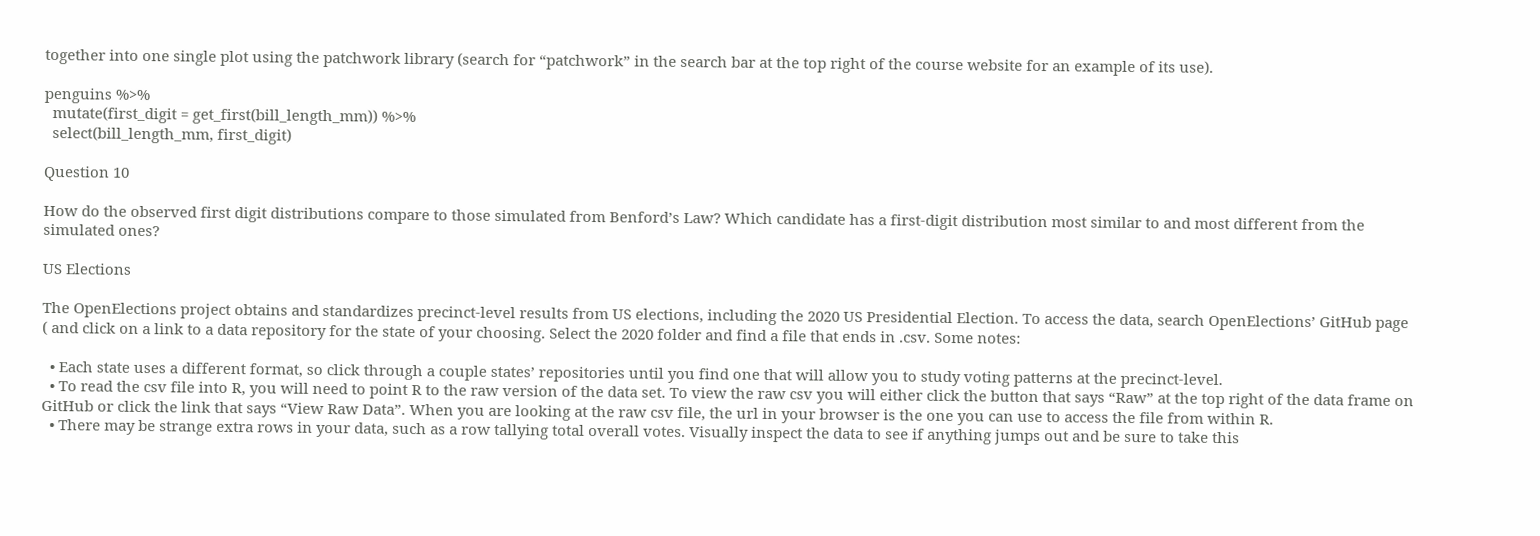together into one single plot using the patchwork library (search for “patchwork” in the search bar at the top right of the course website for an example of its use).

penguins %>%
  mutate(first_digit = get_first(bill_length_mm)) %>%
  select(bill_length_mm, first_digit)

Question 10

How do the observed first digit distributions compare to those simulated from Benford’s Law? Which candidate has a first-digit distribution most similar to and most different from the simulated ones?

US Elections

The OpenElections project obtains and standardizes precinct-level results from US elections, including the 2020 US Presidential Election. To access the data, search OpenElections’ GitHub page ( and click on a link to a data repository for the state of your choosing. Select the 2020 folder and find a file that ends in .csv. Some notes:

  • Each state uses a different format, so click through a couple states’ repositories until you find one that will allow you to study voting patterns at the precinct-level.
  • To read the csv file into R, you will need to point R to the raw version of the data set. To view the raw csv you will either click the button that says “Raw” at the top right of the data frame on GitHub or click the link that says “View Raw Data”. When you are looking at the raw csv file, the url in your browser is the one you can use to access the file from within R.
  • There may be strange extra rows in your data, such as a row tallying total overall votes. Visually inspect the data to see if anything jumps out and be sure to take this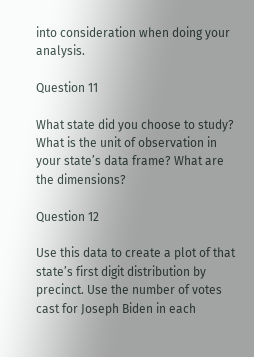into consideration when doing your analysis.

Question 11

What state did you choose to study? What is the unit of observation in your state’s data frame? What are the dimensions?

Question 12

Use this data to create a plot of that state’s first digit distribution by precinct. Use the number of votes cast for Joseph Biden in each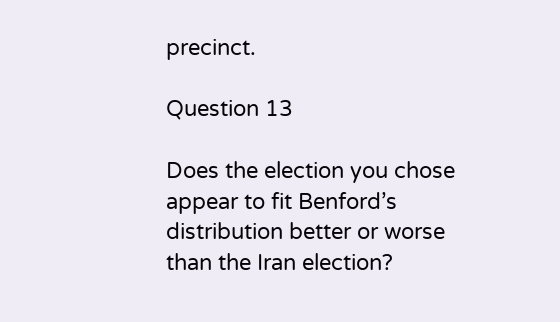precinct.

Question 13

Does the election you chose appear to fit Benford’s distribution better or worse than the Iran election?